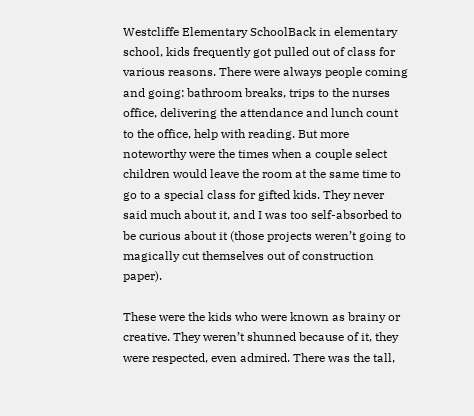Westcliffe Elementary SchoolBack in elementary school, kids frequently got pulled out of class for various reasons. There were always people coming and going: bathroom breaks, trips to the nurses office, delivering the attendance and lunch count to the office, help with reading. But more noteworthy were the times when a couple select children would leave the room at the same time to go to a special class for gifted kids. They never said much about it, and I was too self-absorbed to be curious about it (those projects weren’t going to magically cut themselves out of construction paper).

These were the kids who were known as brainy or creative. They weren’t shunned because of it, they were respected, even admired. There was the tall,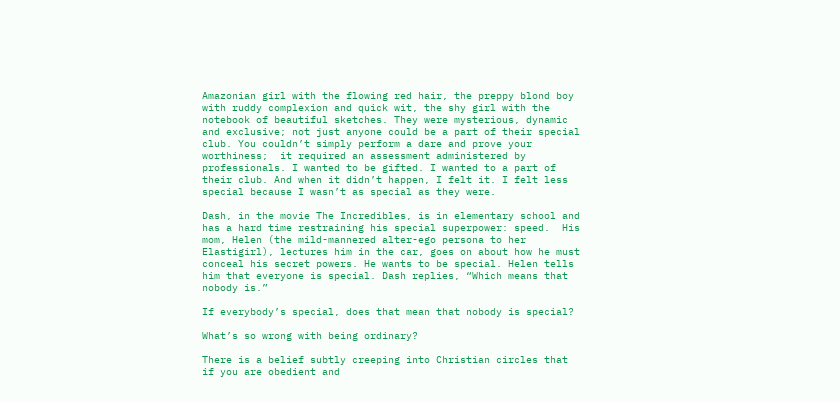Amazonian girl with the flowing red hair, the preppy blond boy with ruddy complexion and quick wit, the shy girl with the notebook of beautiful sketches. They were mysterious, dynamic and exclusive; not just anyone could be a part of their special club. You couldn’t simply perform a dare and prove your worthiness;  it required an assessment administered by professionals. I wanted to be gifted. I wanted to a part of their club. And when it didn’t happen, I felt it. I felt less special because I wasn’t as special as they were.

Dash, in the movie The Incredibles, is in elementary school and has a hard time restraining his special superpower: speed.  His mom, Helen (the mild-mannered alter-ego persona to her Elastigirl), lectures him in the car, goes on about how he must conceal his secret powers. He wants to be special. Helen tells him that everyone is special. Dash replies, “Which means that nobody is.”

If everybody’s special, does that mean that nobody is special?

What’s so wrong with being ordinary?

There is a belief subtly creeping into Christian circles that if you are obedient and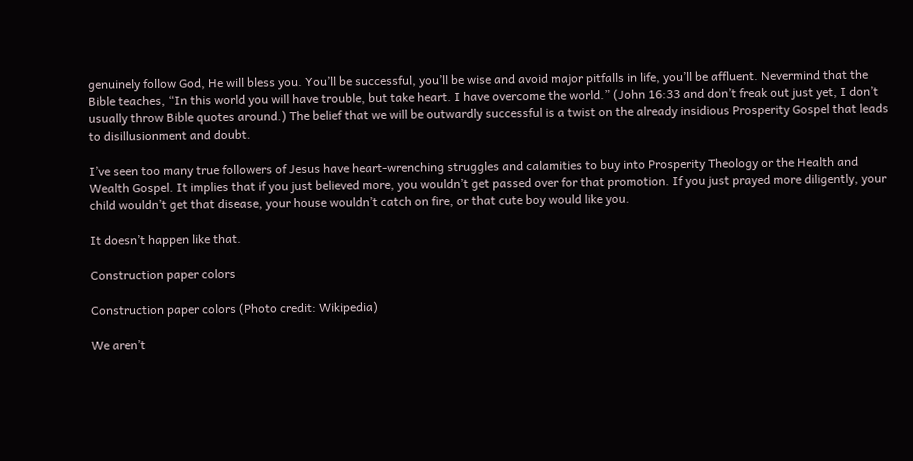genuinely follow God, He will bless you. You’ll be successful, you’ll be wise and avoid major pitfalls in life, you’ll be affluent. Nevermind that the Bible teaches, “In this world you will have trouble, but take heart. I have overcome the world.” (John 16:33 and don’t freak out just yet, I don’t usually throw Bible quotes around.) The belief that we will be outwardly successful is a twist on the already insidious Prosperity Gospel that leads to disillusionment and doubt.

I’ve seen too many true followers of Jesus have heart-wrenching struggles and calamities to buy into Prosperity Theology or the Health and Wealth Gospel. It implies that if you just believed more, you wouldn’t get passed over for that promotion. If you just prayed more diligently, your child wouldn’t get that disease, your house wouldn’t catch on fire, or that cute boy would like you.

It doesn’t happen like that.

Construction paper colors

Construction paper colors (Photo credit: Wikipedia)

We aren’t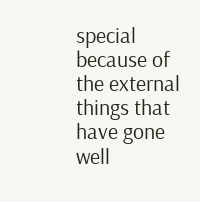special because of the external things that have gone well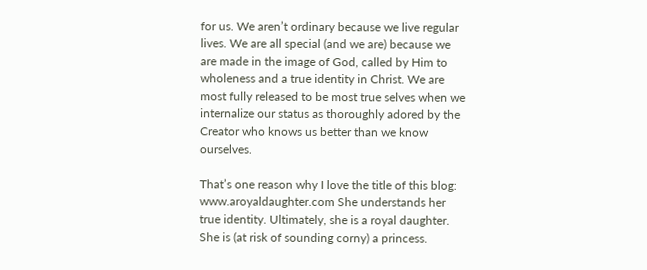for us. We aren’t ordinary because we live regular lives. We are all special (and we are) because we are made in the image of God, called by Him to wholeness and a true identity in Christ. We are most fully released to be most true selves when we internalize our status as thoroughly adored by the Creator who knows us better than we know ourselves.

That’s one reason why I love the title of this blog: www.aroyaldaughter.com She understands her true identity. Ultimately, she is a royal daughter. She is (at risk of sounding corny) a princess.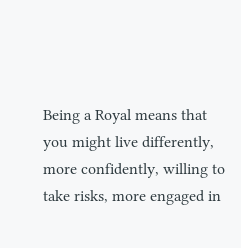Being a Royal means that you might live differently, more confidently, willing to take risks, more engaged in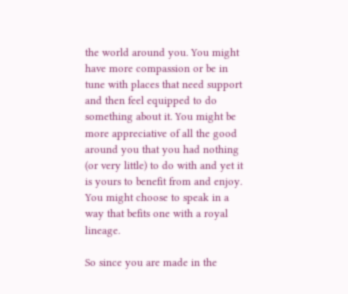the world around you. You might have more compassion or be in tune with places that need support and then feel equipped to do something about it. You might be more appreciative of all the good around you that you had nothing (or very little) to do with and yet it is yours to benefit from and enjoy. You might choose to speak in a way that befits one with a royal lineage.

So since you are made in the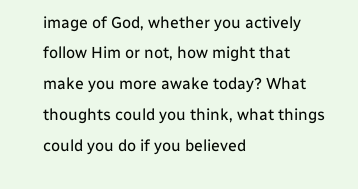image of God, whether you actively follow Him or not, how might that make you more awake today? What thoughts could you think, what things could you do if you believed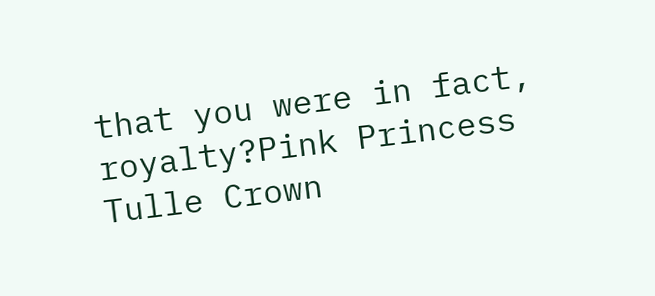that you were in fact, royalty?Pink Princess Tulle Crown